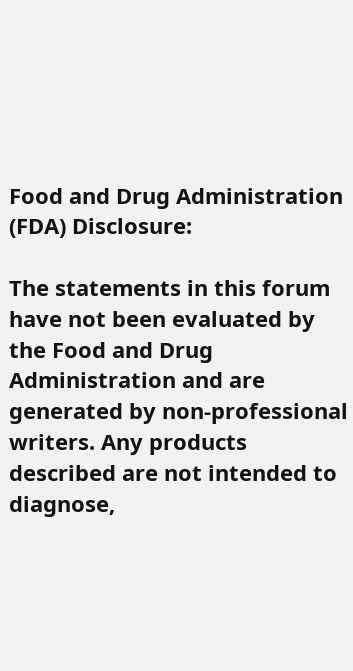Food and Drug Administration (FDA) Disclosure:

The statements in this forum have not been evaluated by the Food and Drug Administration and are generated by non-professional writers. Any products described are not intended to diagnose,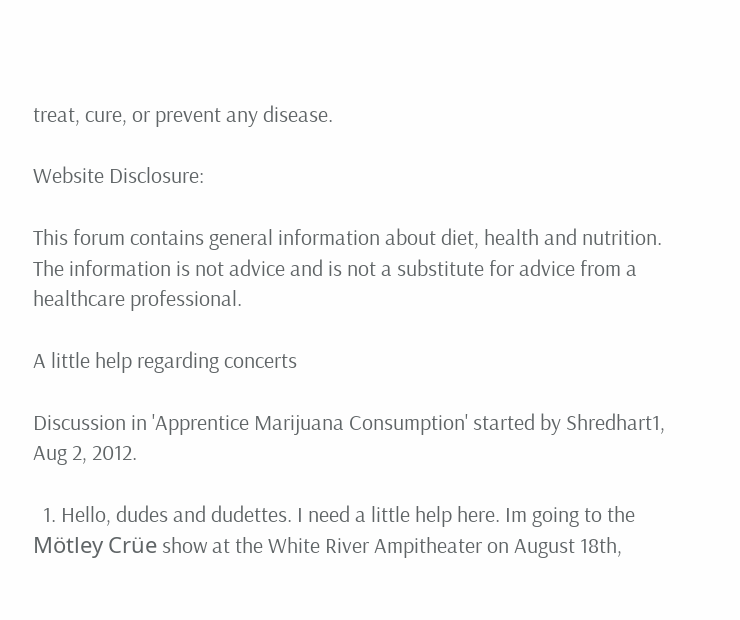treat, cure, or prevent any disease.

Website Disclosure:

This forum contains general information about diet, health and nutrition. The information is not advice and is not a substitute for advice from a healthcare professional.

A little help regarding concerts

Discussion in 'Apprentice Marijuana Consumption' started by Shredhart1, Aug 2, 2012.

  1. Hello, dudes and dudettes. I need a little help here. Im going to the Mötley Crüe show at the White River Ampitheater on August 18th,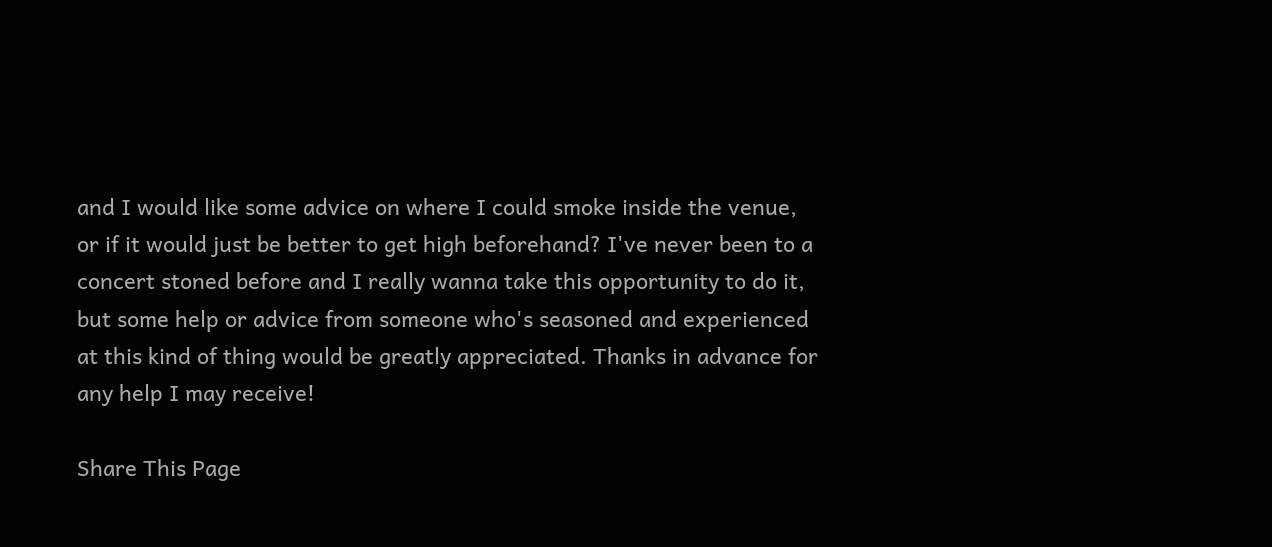and I would like some advice on where I could smoke inside the venue, or if it would just be better to get high beforehand? I've never been to a concert stoned before and I really wanna take this opportunity to do it, but some help or advice from someone who's seasoned and experienced at this kind of thing would be greatly appreciated. Thanks in advance for any help I may receive!

Share This Page